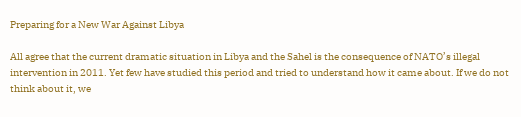Preparing for a New War Against Libya

All agree that the current dramatic situation in Libya and the Sahel is the consequence of NATO’s illegal intervention in 2011. Yet few have studied this period and tried to understand how it came about. If we do not think about it, we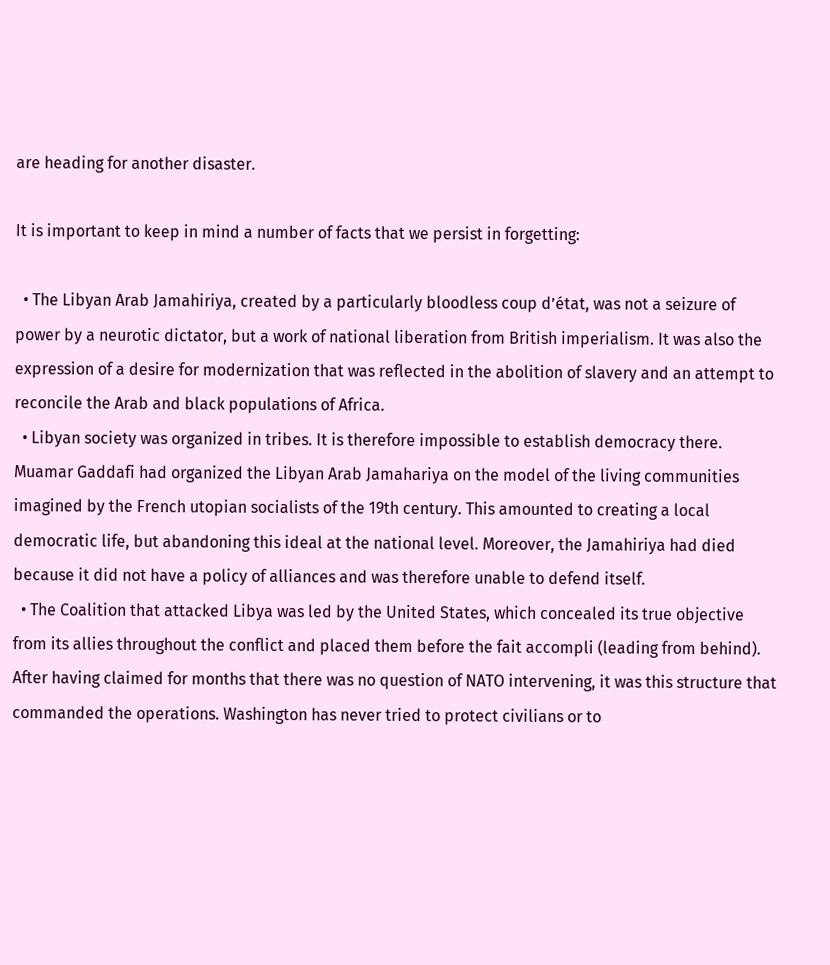are heading for another disaster.

It is important to keep in mind a number of facts that we persist in forgetting:

  • The Libyan Arab Jamahiriya, created by a particularly bloodless coup d’état, was not a seizure of power by a neurotic dictator, but a work of national liberation from British imperialism. It was also the expression of a desire for modernization that was reflected in the abolition of slavery and an attempt to reconcile the Arab and black populations of Africa.
  • Libyan society was organized in tribes. It is therefore impossible to establish democracy there. Muamar Gaddafi had organized the Libyan Arab Jamahariya on the model of the living communities imagined by the French utopian socialists of the 19th century. This amounted to creating a local democratic life, but abandoning this ideal at the national level. Moreover, the Jamahiriya had died because it did not have a policy of alliances and was therefore unable to defend itself.
  • The Coalition that attacked Libya was led by the United States, which concealed its true objective from its allies throughout the conflict and placed them before the fait accompli (leading from behind). After having claimed for months that there was no question of NATO intervening, it was this structure that commanded the operations. Washington has never tried to protect civilians or to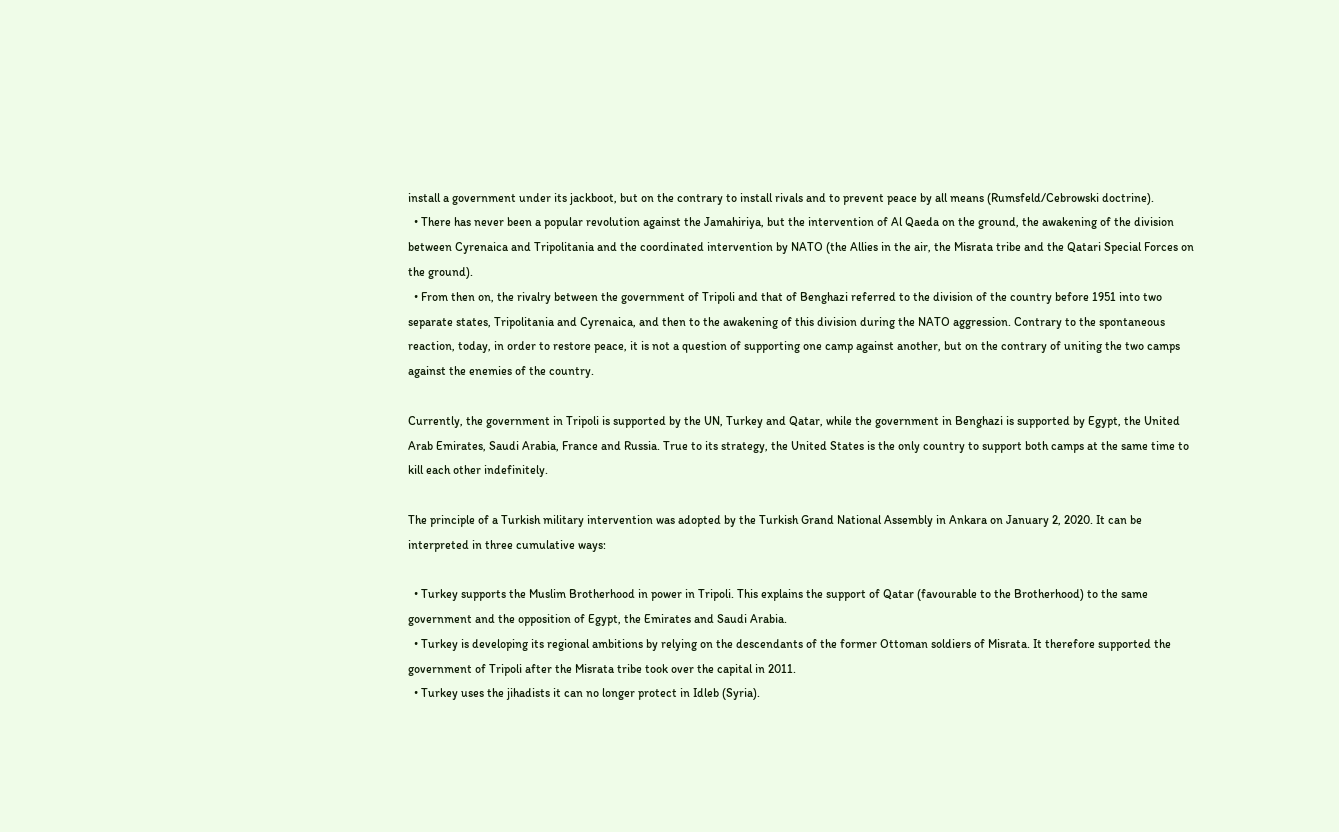install a government under its jackboot, but on the contrary to install rivals and to prevent peace by all means (Rumsfeld/Cebrowski doctrine).
  • There has never been a popular revolution against the Jamahiriya, but the intervention of Al Qaeda on the ground, the awakening of the division between Cyrenaica and Tripolitania and the coordinated intervention by NATO (the Allies in the air, the Misrata tribe and the Qatari Special Forces on the ground).
  • From then on, the rivalry between the government of Tripoli and that of Benghazi referred to the division of the country before 1951 into two separate states, Tripolitania and Cyrenaica, and then to the awakening of this division during the NATO aggression. Contrary to the spontaneous reaction, today, in order to restore peace, it is not a question of supporting one camp against another, but on the contrary of uniting the two camps against the enemies of the country.

Currently, the government in Tripoli is supported by the UN, Turkey and Qatar, while the government in Benghazi is supported by Egypt, the United Arab Emirates, Saudi Arabia, France and Russia. True to its strategy, the United States is the only country to support both camps at the same time to kill each other indefinitely.

The principle of a Turkish military intervention was adopted by the Turkish Grand National Assembly in Ankara on January 2, 2020. It can be interpreted in three cumulative ways:

  • Turkey supports the Muslim Brotherhood in power in Tripoli. This explains the support of Qatar (favourable to the Brotherhood) to the same government and the opposition of Egypt, the Emirates and Saudi Arabia.
  • Turkey is developing its regional ambitions by relying on the descendants of the former Ottoman soldiers of Misrata. It therefore supported the government of Tripoli after the Misrata tribe took over the capital in 2011.
  • Turkey uses the jihadists it can no longer protect in Idleb (Syria).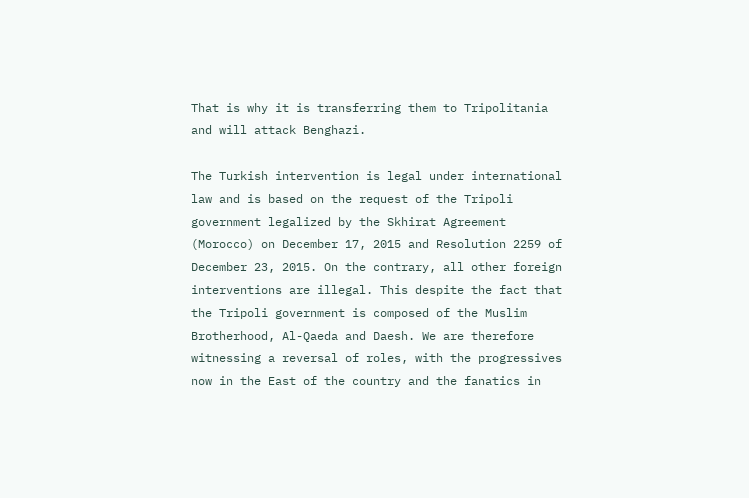That is why it is transferring them to Tripolitania and will attack Benghazi.

The Turkish intervention is legal under international law and is based on the request of the Tripoli government legalized by the Skhirat Agreement (Morocco) on December 17, 2015 and Resolution 2259 of December 23, 2015. On the contrary, all other foreign interventions are illegal. This despite the fact that the Tripoli government is composed of the Muslim Brotherhood, Al-Qaeda and Daesh. We are therefore witnessing a reversal of roles, with the progressives now in the East of the country and the fanatics in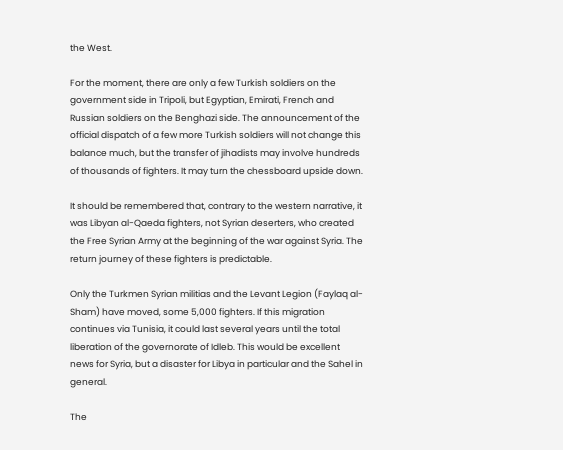the West.

For the moment, there are only a few Turkish soldiers on the government side in Tripoli, but Egyptian, Emirati, French and Russian soldiers on the Benghazi side. The announcement of the official dispatch of a few more Turkish soldiers will not change this balance much, but the transfer of jihadists may involve hundreds of thousands of fighters. It may turn the chessboard upside down.

It should be remembered that, contrary to the western narrative, it was Libyan al-Qaeda fighters, not Syrian deserters, who created the Free Syrian Army at the beginning of the war against Syria. The return journey of these fighters is predictable.

Only the Turkmen Syrian militias and the Levant Legion (Faylaq al-Sham) have moved, some 5,000 fighters. If this migration continues via Tunisia, it could last several years until the total liberation of the governorate of Idleb. This would be excellent news for Syria, but a disaster for Libya in particular and the Sahel in general.

The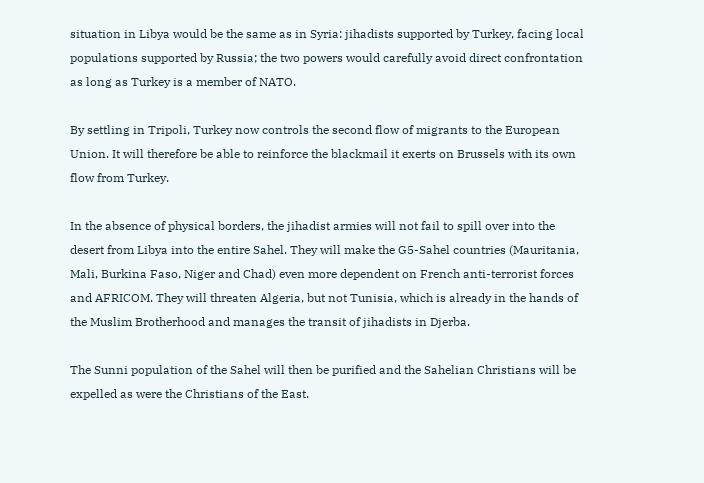situation in Libya would be the same as in Syria: jihadists supported by Turkey, facing local populations supported by Russia; the two powers would carefully avoid direct confrontation as long as Turkey is a member of NATO.

By settling in Tripoli, Turkey now controls the second flow of migrants to the European Union. It will therefore be able to reinforce the blackmail it exerts on Brussels with its own flow from Turkey.

In the absence of physical borders, the jihadist armies will not fail to spill over into the desert from Libya into the entire Sahel. They will make the G5-Sahel countries (Mauritania, Mali, Burkina Faso, Niger and Chad) even more dependent on French anti-terrorist forces and AFRICOM. They will threaten Algeria, but not Tunisia, which is already in the hands of the Muslim Brotherhood and manages the transit of jihadists in Djerba.

The Sunni population of the Sahel will then be purified and the Sahelian Christians will be expelled as were the Christians of the East.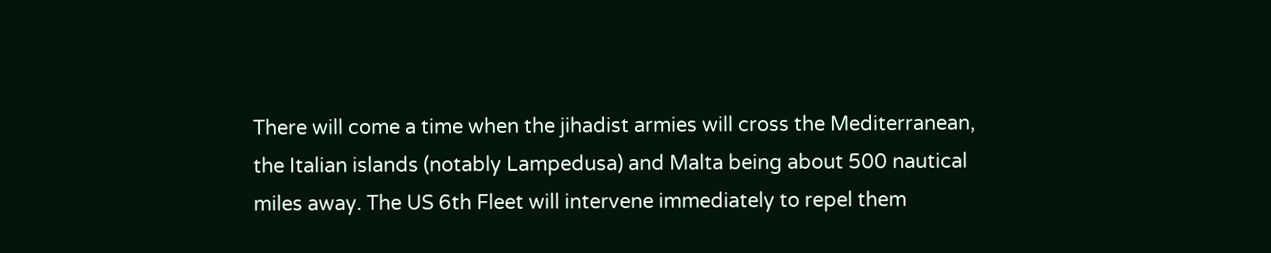There will come a time when the jihadist armies will cross the Mediterranean, the Italian islands (notably Lampedusa) and Malta being about 500 nautical miles away. The US 6th Fleet will intervene immediately to repel them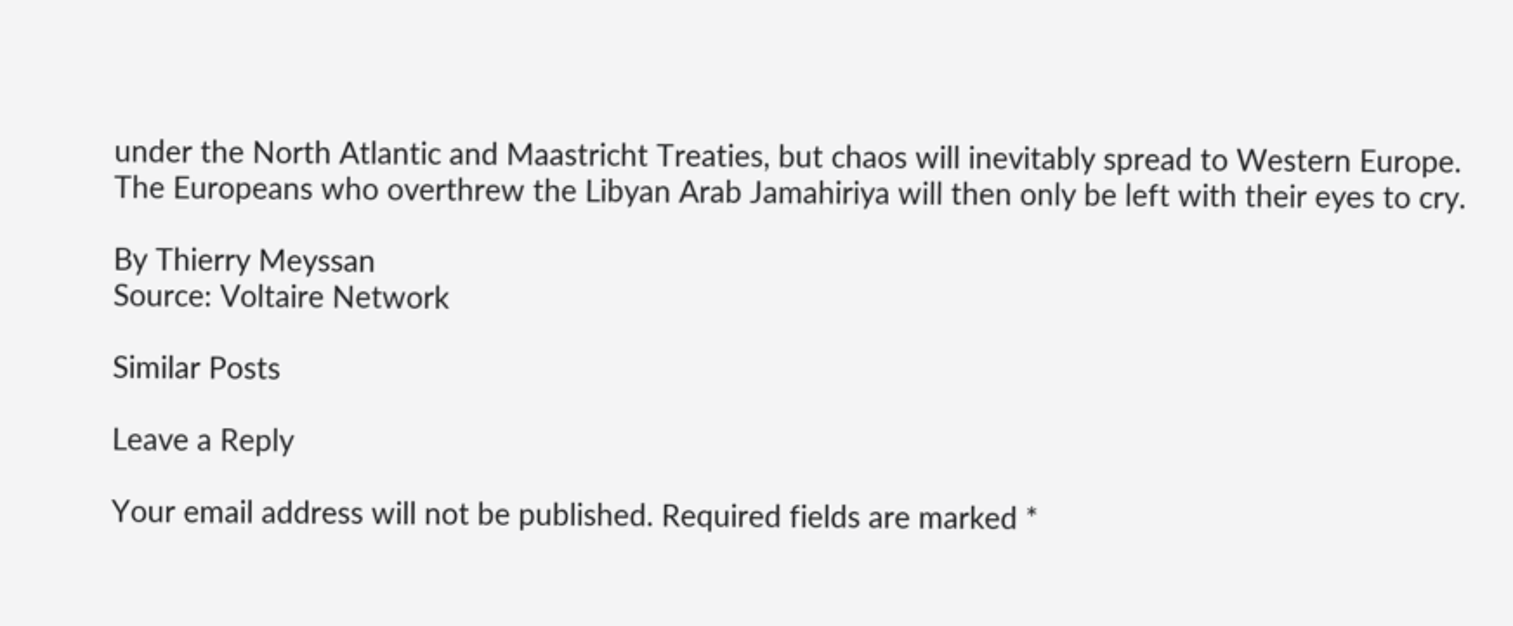under the North Atlantic and Maastricht Treaties, but chaos will inevitably spread to Western Europe. The Europeans who overthrew the Libyan Arab Jamahiriya will then only be left with their eyes to cry.

By Thierry Meyssan
Source: Voltaire Network

Similar Posts

Leave a Reply

Your email address will not be published. Required fields are marked *